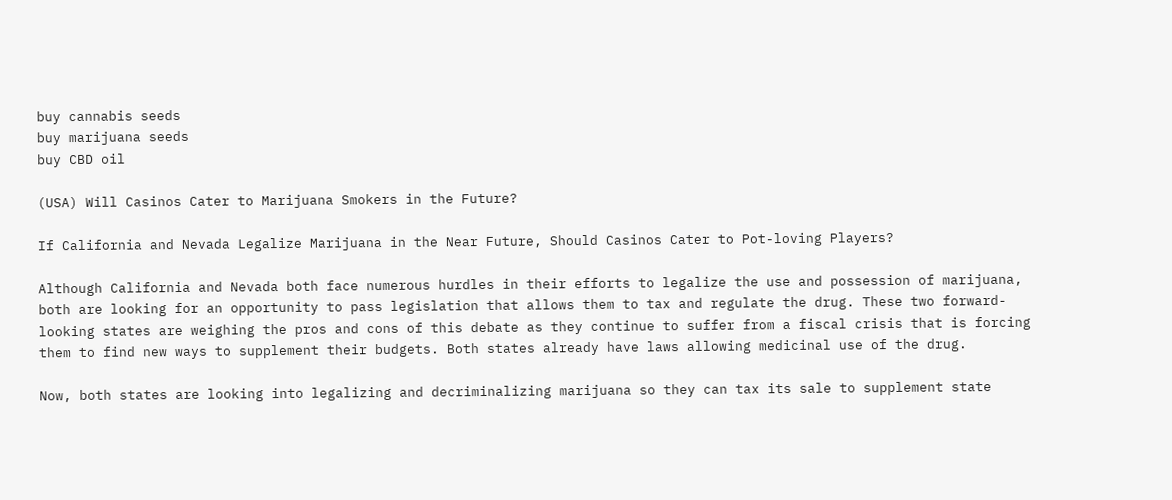buy cannabis seeds
buy marijuana seeds
buy CBD oil

(USA) Will Casinos Cater to Marijuana Smokers in the Future?

If California and Nevada Legalize Marijuana in the Near Future, Should Casinos Cater to Pot-loving Players?

Although California and Nevada both face numerous hurdles in their efforts to legalize the use and possession of marijuana, both are looking for an opportunity to pass legislation that allows them to tax and regulate the drug. These two forward-looking states are weighing the pros and cons of this debate as they continue to suffer from a fiscal crisis that is forcing them to find new ways to supplement their budgets. Both states already have laws allowing medicinal use of the drug.

Now, both states are looking into legalizing and decriminalizing marijuana so they can tax its sale to supplement state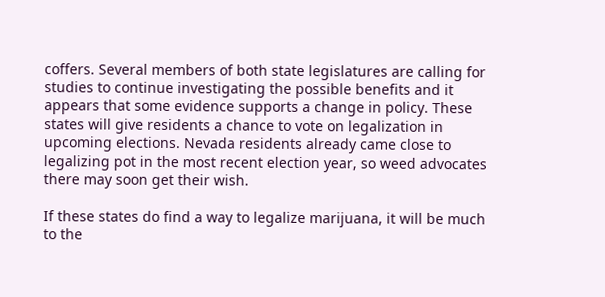coffers. Several members of both state legislatures are calling for studies to continue investigating the possible benefits and it appears that some evidence supports a change in policy. These states will give residents a chance to vote on legalization in upcoming elections. Nevada residents already came close to legalizing pot in the most recent election year, so weed advocates there may soon get their wish.

If these states do find a way to legalize marijuana, it will be much to the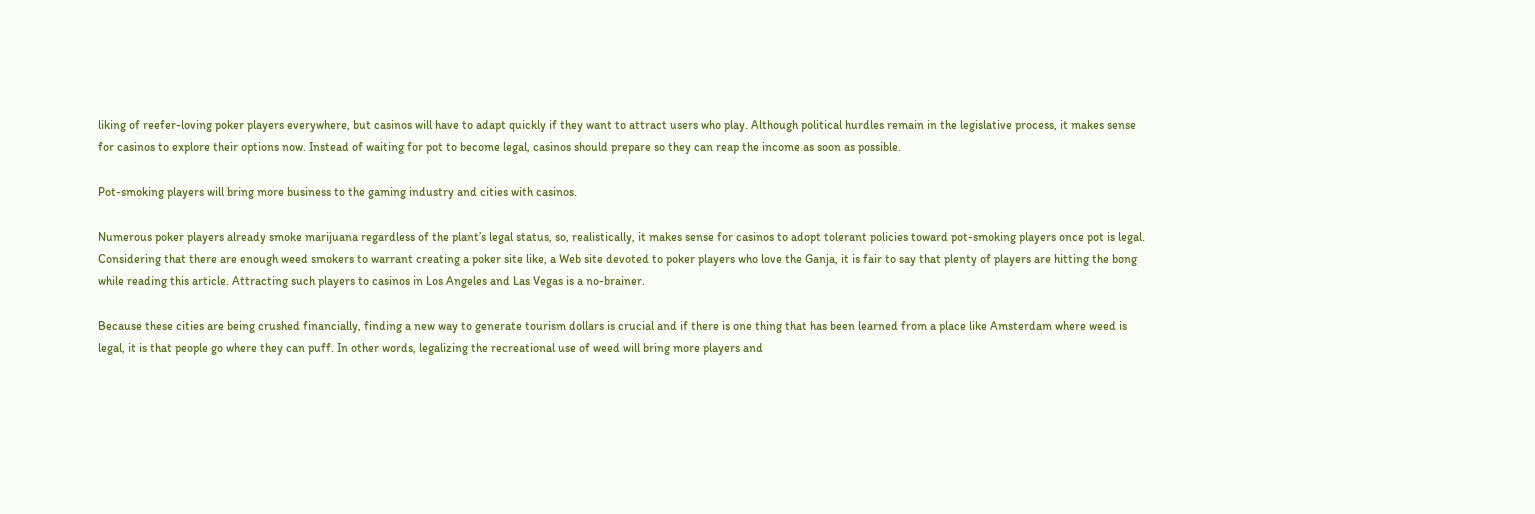liking of reefer-loving poker players everywhere, but casinos will have to adapt quickly if they want to attract users who play. Although political hurdles remain in the legislative process, it makes sense for casinos to explore their options now. Instead of waiting for pot to become legal, casinos should prepare so they can reap the income as soon as possible.

Pot-smoking players will bring more business to the gaming industry and cities with casinos.

Numerous poker players already smoke marijuana regardless of the plant’s legal status, so, realistically, it makes sense for casinos to adopt tolerant policies toward pot-smoking players once pot is legal. Considering that there are enough weed smokers to warrant creating a poker site like, a Web site devoted to poker players who love the Ganja, it is fair to say that plenty of players are hitting the bong while reading this article. Attracting such players to casinos in Los Angeles and Las Vegas is a no-brainer.

Because these cities are being crushed financially, finding a new way to generate tourism dollars is crucial and if there is one thing that has been learned from a place like Amsterdam where weed is legal, it is that people go where they can puff. In other words, legalizing the recreational use of weed will bring more players and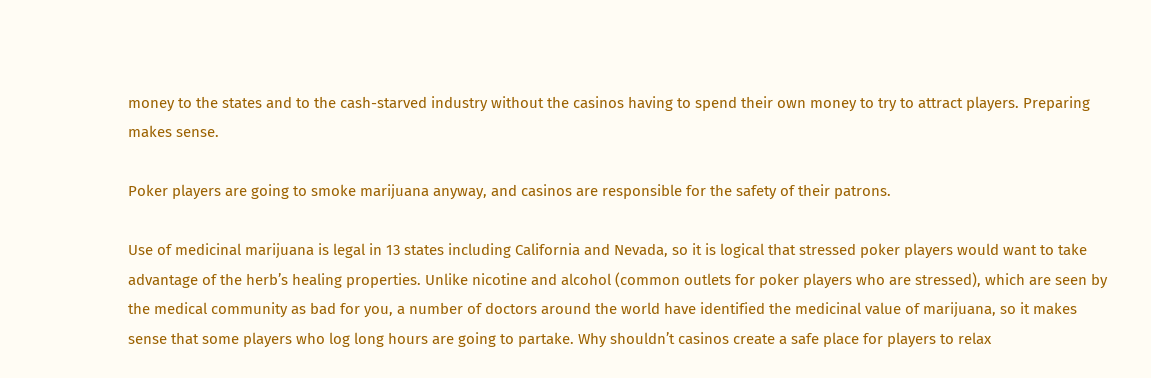money to the states and to the cash-starved industry without the casinos having to spend their own money to try to attract players. Preparing makes sense.

Poker players are going to smoke marijuana anyway, and casinos are responsible for the safety of their patrons.

Use of medicinal marijuana is legal in 13 states including California and Nevada, so it is logical that stressed poker players would want to take advantage of the herb’s healing properties. Unlike nicotine and alcohol (common outlets for poker players who are stressed), which are seen by the medical community as bad for you, a number of doctors around the world have identified the medicinal value of marijuana, so it makes sense that some players who log long hours are going to partake. Why shouldn’t casinos create a safe place for players to relax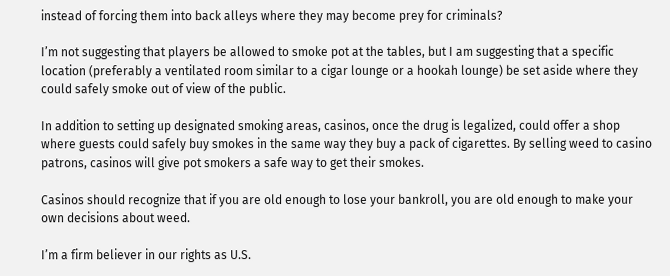instead of forcing them into back alleys where they may become prey for criminals?

I’m not suggesting that players be allowed to smoke pot at the tables, but I am suggesting that a specific location (preferably a ventilated room similar to a cigar lounge or a hookah lounge) be set aside where they could safely smoke out of view of the public.

In addition to setting up designated smoking areas, casinos, once the drug is legalized, could offer a shop where guests could safely buy smokes in the same way they buy a pack of cigarettes. By selling weed to casino patrons, casinos will give pot smokers a safe way to get their smokes.

Casinos should recognize that if you are old enough to lose your bankroll, you are old enough to make your own decisions about weed.

I’m a firm believer in our rights as U.S.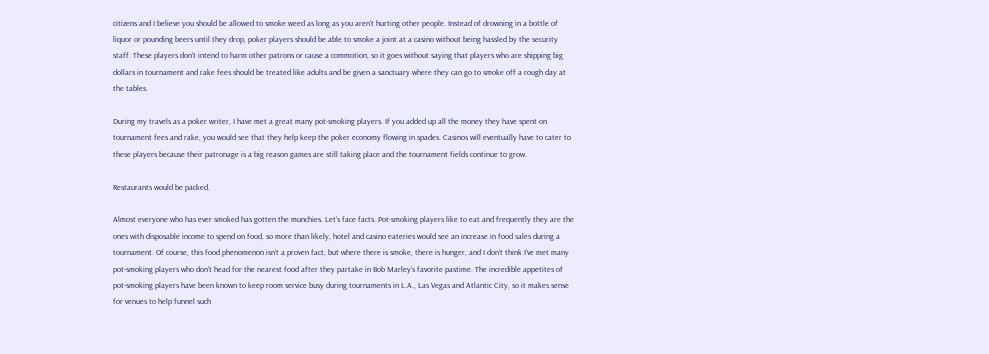citizens and I believe you should be allowed to smoke weed as long as you aren’t hurting other people. Instead of drowning in a bottle of liquor or pounding beers until they drop, poker players should be able to smoke a joint at a casino without being hassled by the security staff. These players don’t intend to harm other patrons or cause a commotion, so it goes without saying that players who are shipping big dollars in tournament and rake fees should be treated like adults and be given a sanctuary where they can go to smoke off a rough day at the tables.

During my travels as a poker writer, I have met a great many pot-smoking players. If you added up all the money they have spent on tournament fees and rake, you would see that they help keep the poker economy flowing in spades. Casinos will eventually have to cater to these players because their patronage is a big reason games are still taking place and the tournament fields continue to grow.

Restaurants would be packed.

Almost everyone who has ever smoked has gotten the munchies. Let’s face facts. Pot-smoking players like to eat and frequently they are the ones with disposable income to spend on food, so more than likely, hotel and casino eateries would see an increase in food sales during a tournament. Of course, this food phenomenon isn’t a proven fact, but where there is smoke, there is hunger, and I don’t think I’ve met many pot-smoking players who don’t head for the nearest food after they partake in Bob Marley’s favorite pastime. The incredible appetites of pot-smoking players have been known to keep room service busy during tournaments in L.A., Las Vegas and Atlantic City, so it makes sense for venues to help funnel such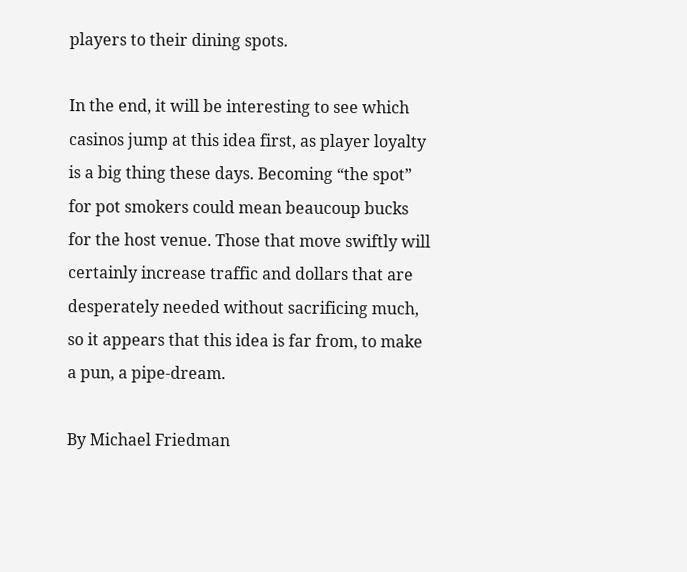players to their dining spots.

In the end, it will be interesting to see which casinos jump at this idea first, as player loyalty is a big thing these days. Becoming “the spot” for pot smokers could mean beaucoup bucks for the host venue. Those that move swiftly will certainly increase traffic and dollars that are desperately needed without sacrificing much, so it appears that this idea is far from, to make a pun, a pipe-dream.

By Michael Friedman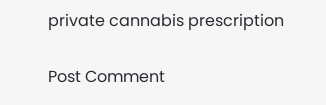private cannabis prescription

Post Comment